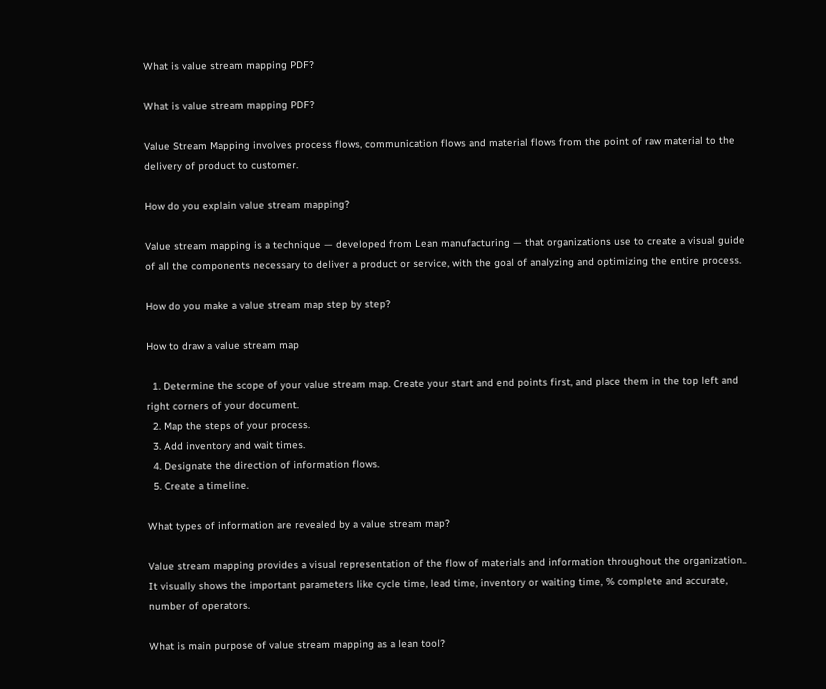What is value stream mapping PDF?

What is value stream mapping PDF?

Value Stream Mapping involves process flows, communication flows and material flows from the point of raw material to the delivery of product to customer.

How do you explain value stream mapping?

Value stream mapping is a technique — developed from Lean manufacturing — that organizations use to create a visual guide of all the components necessary to deliver a product or service, with the goal of analyzing and optimizing the entire process.

How do you make a value stream map step by step?

How to draw a value stream map

  1. Determine the scope of your value stream map. Create your start and end points first, and place them in the top left and right corners of your document.
  2. Map the steps of your process.
  3. Add inventory and wait times.
  4. Designate the direction of information flows.
  5. Create a timeline.

What types of information are revealed by a value stream map?

Value stream mapping provides a visual representation of the flow of materials and information throughout the organization.. It visually shows the important parameters like cycle time, lead time, inventory or waiting time, % complete and accurate, number of operators.

What is main purpose of value stream mapping as a lean tool?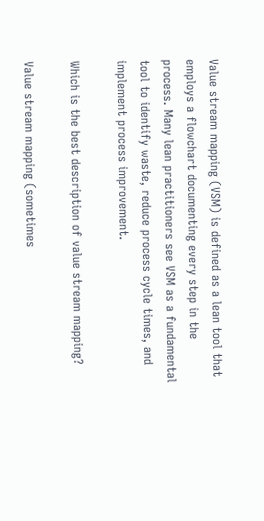Value stream mapping (VSM) is defined as a lean tool that employs a flowchart documenting every step in the process. Many lean practitioners see VSM as a fundamental tool to identify waste, reduce process cycle times, and implement process improvement.

Which is the best description of value stream mapping?

Value stream mapping (sometimes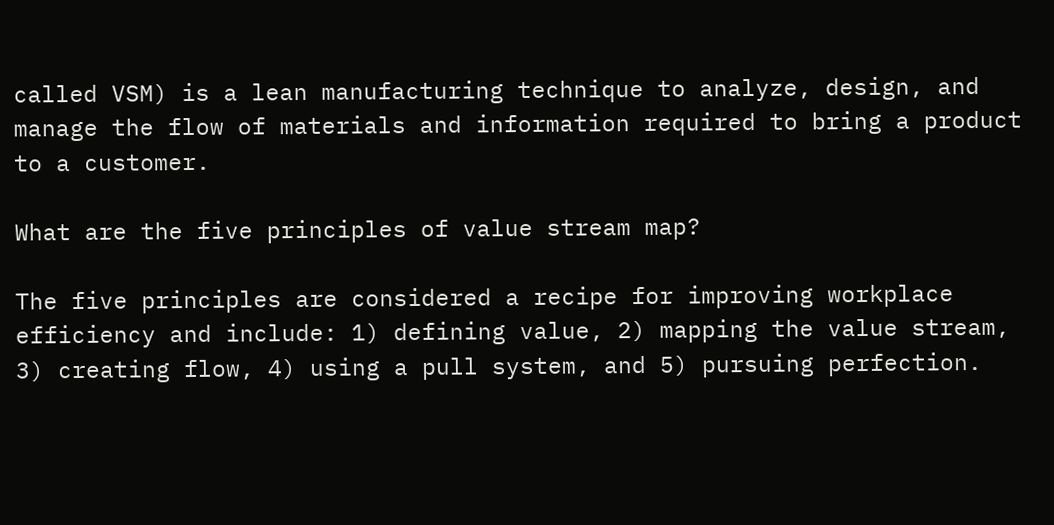called VSM) is a lean manufacturing technique to analyze, design, and manage the flow of materials and information required to bring a product to a customer.

What are the five principles of value stream map?

The five principles are considered a recipe for improving workplace efficiency and include: 1) defining value, 2) mapping the value stream, 3) creating flow, 4) using a pull system, and 5) pursuing perfection.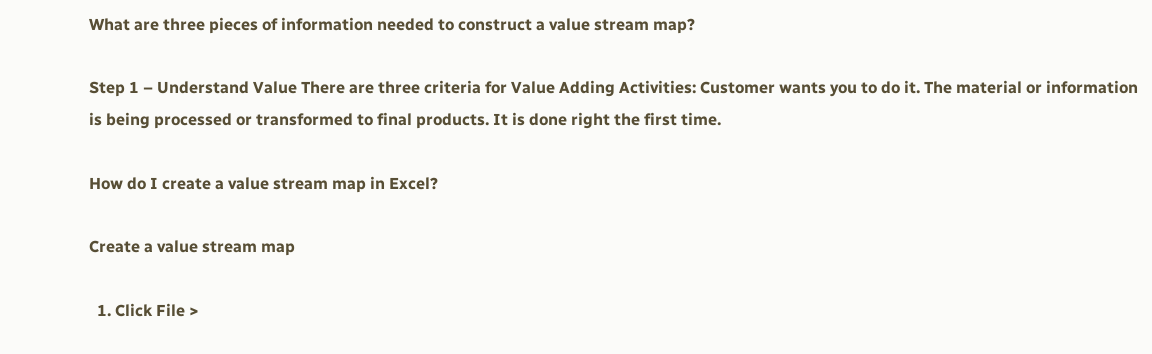What are three pieces of information needed to construct a value stream map?

Step 1 – Understand Value There are three criteria for Value Adding Activities: Customer wants you to do it. The material or information is being processed or transformed to final products. It is done right the first time.

How do I create a value stream map in Excel?

Create a value stream map

  1. Click File >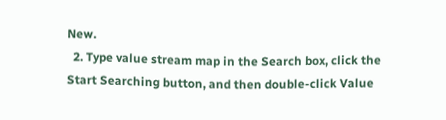New.
  2. Type value stream map in the Search box, click the Start Searching button, and then double-click Value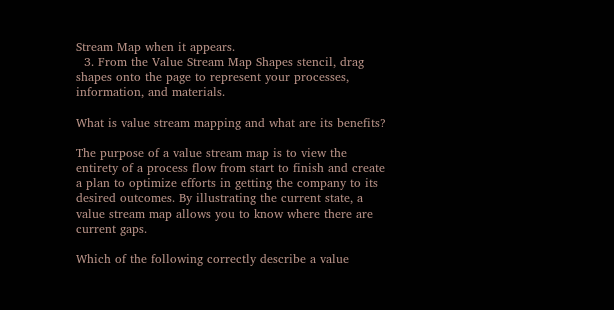Stream Map when it appears.
  3. From the Value Stream Map Shapes stencil, drag shapes onto the page to represent your processes, information, and materials.

What is value stream mapping and what are its benefits?

The purpose of a value stream map is to view the entirety of a process flow from start to finish and create a plan to optimize efforts in getting the company to its desired outcomes. By illustrating the current state, a value stream map allows you to know where there are current gaps.

Which of the following correctly describe a value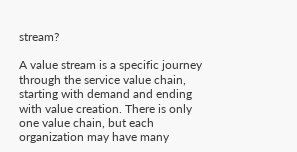stream?

A value stream is a specific journey through the service value chain, starting with demand and ending with value creation. There is only one value chain, but each organization may have many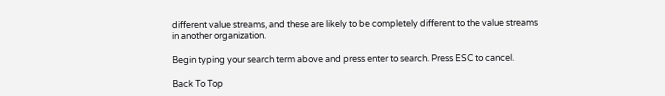different value streams, and these are likely to be completely different to the value streams in another organization.

Begin typing your search term above and press enter to search. Press ESC to cancel.

Back To Top